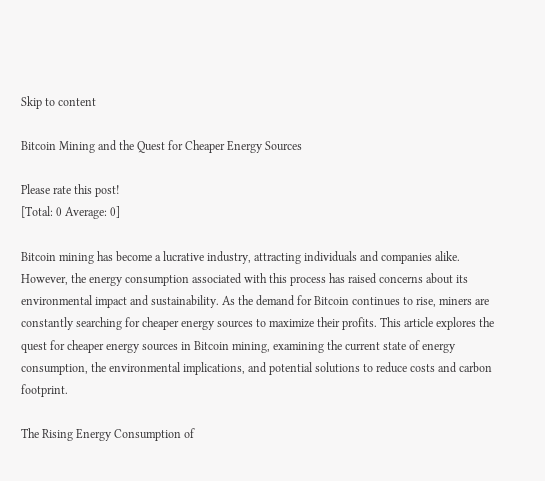Skip to content

Bitcoin Mining and the Quest for Cheaper Energy Sources

Please rate this post!
[Total: 0 Average: 0]

Bitcoin mining has become a lucrative industry, attracting individuals and companies alike. However, the energy consumption associated with this process has raised concerns about its environmental impact and sustainability. As the demand for Bitcoin continues to rise, miners are constantly searching for cheaper energy sources to maximize their profits. This article explores the quest for cheaper energy sources in Bitcoin mining, examining the current state of energy consumption, the environmental implications, and potential solutions to reduce costs and carbon footprint.

The Rising Energy Consumption of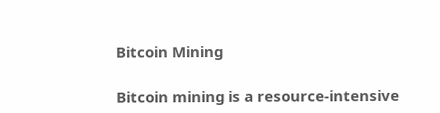Bitcoin Mining

Bitcoin mining is a resource-intensive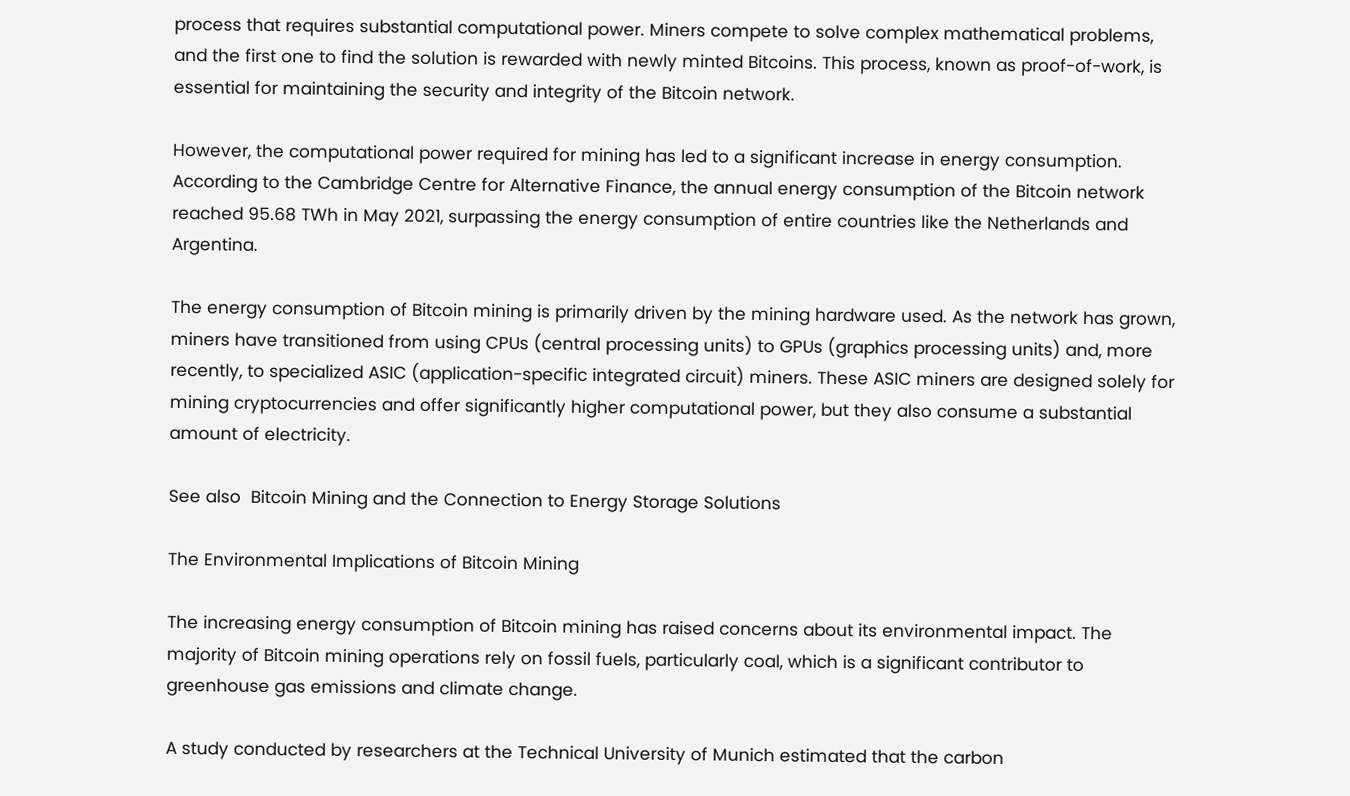process that requires substantial computational power. Miners compete to solve complex mathematical problems, and the first one to find the solution is rewarded with newly minted Bitcoins. This process, known as proof-of-work, is essential for maintaining the security and integrity of the Bitcoin network.

However, the computational power required for mining has led to a significant increase in energy consumption. According to the Cambridge Centre for Alternative Finance, the annual energy consumption of the Bitcoin network reached 95.68 TWh in May 2021, surpassing the energy consumption of entire countries like the Netherlands and Argentina.

The energy consumption of Bitcoin mining is primarily driven by the mining hardware used. As the network has grown, miners have transitioned from using CPUs (central processing units) to GPUs (graphics processing units) and, more recently, to specialized ASIC (application-specific integrated circuit) miners. These ASIC miners are designed solely for mining cryptocurrencies and offer significantly higher computational power, but they also consume a substantial amount of electricity.

See also  Bitcoin Mining and the Connection to Energy Storage Solutions

The Environmental Implications of Bitcoin Mining

The increasing energy consumption of Bitcoin mining has raised concerns about its environmental impact. The majority of Bitcoin mining operations rely on fossil fuels, particularly coal, which is a significant contributor to greenhouse gas emissions and climate change.

A study conducted by researchers at the Technical University of Munich estimated that the carbon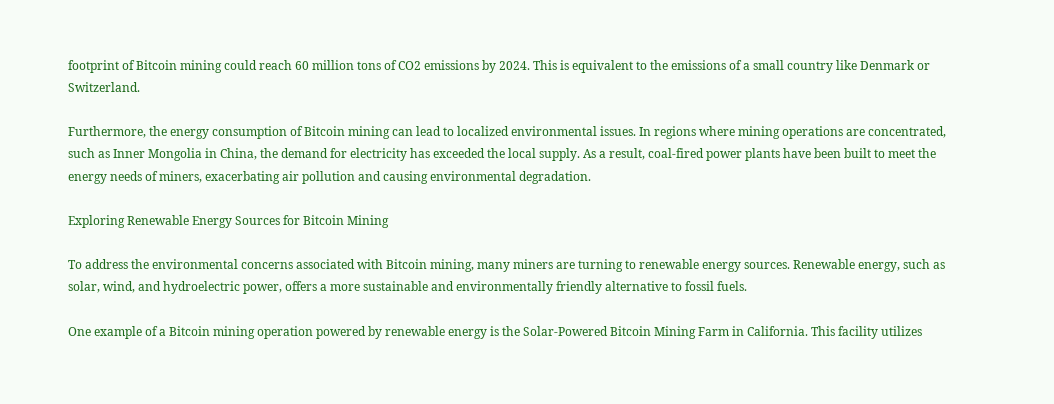footprint of Bitcoin mining could reach 60 million tons of CO2 emissions by 2024. This is equivalent to the emissions of a small country like Denmark or Switzerland.

Furthermore, the energy consumption of Bitcoin mining can lead to localized environmental issues. In regions where mining operations are concentrated, such as Inner Mongolia in China, the demand for electricity has exceeded the local supply. As a result, coal-fired power plants have been built to meet the energy needs of miners, exacerbating air pollution and causing environmental degradation.

Exploring Renewable Energy Sources for Bitcoin Mining

To address the environmental concerns associated with Bitcoin mining, many miners are turning to renewable energy sources. Renewable energy, such as solar, wind, and hydroelectric power, offers a more sustainable and environmentally friendly alternative to fossil fuels.

One example of a Bitcoin mining operation powered by renewable energy is the Solar-Powered Bitcoin Mining Farm in California. This facility utilizes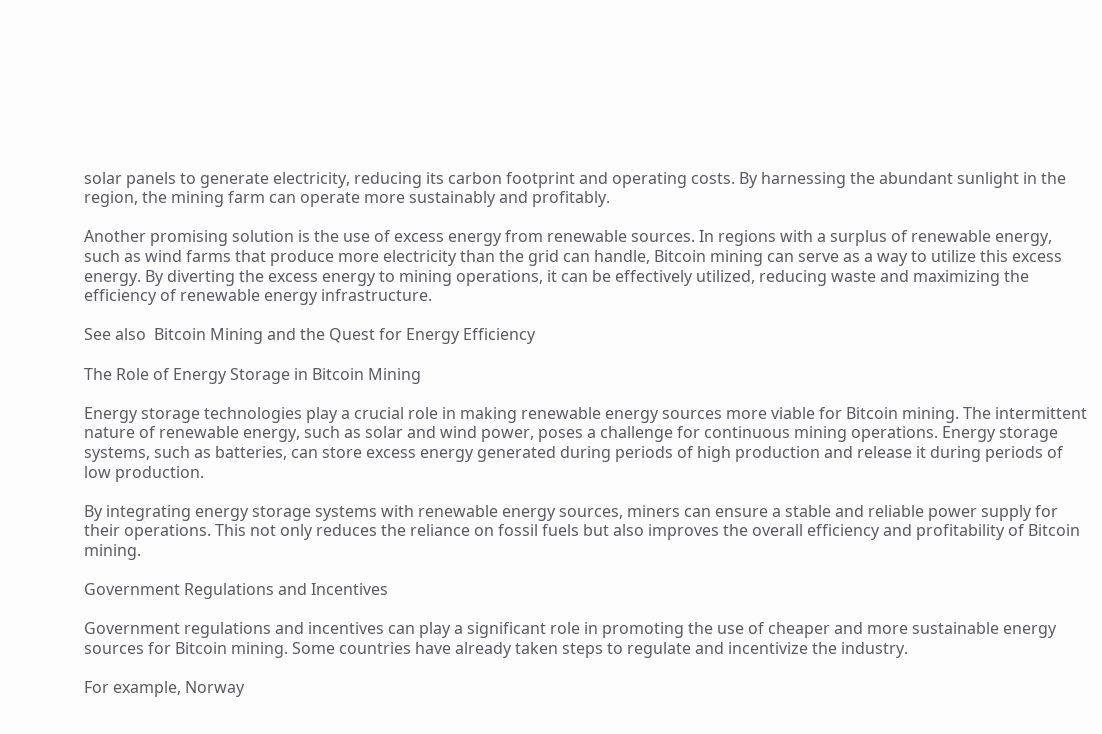solar panels to generate electricity, reducing its carbon footprint and operating costs. By harnessing the abundant sunlight in the region, the mining farm can operate more sustainably and profitably.

Another promising solution is the use of excess energy from renewable sources. In regions with a surplus of renewable energy, such as wind farms that produce more electricity than the grid can handle, Bitcoin mining can serve as a way to utilize this excess energy. By diverting the excess energy to mining operations, it can be effectively utilized, reducing waste and maximizing the efficiency of renewable energy infrastructure.

See also  Bitcoin Mining and the Quest for Energy Efficiency

The Role of Energy Storage in Bitcoin Mining

Energy storage technologies play a crucial role in making renewable energy sources more viable for Bitcoin mining. The intermittent nature of renewable energy, such as solar and wind power, poses a challenge for continuous mining operations. Energy storage systems, such as batteries, can store excess energy generated during periods of high production and release it during periods of low production.

By integrating energy storage systems with renewable energy sources, miners can ensure a stable and reliable power supply for their operations. This not only reduces the reliance on fossil fuels but also improves the overall efficiency and profitability of Bitcoin mining.

Government Regulations and Incentives

Government regulations and incentives can play a significant role in promoting the use of cheaper and more sustainable energy sources for Bitcoin mining. Some countries have already taken steps to regulate and incentivize the industry.

For example, Norway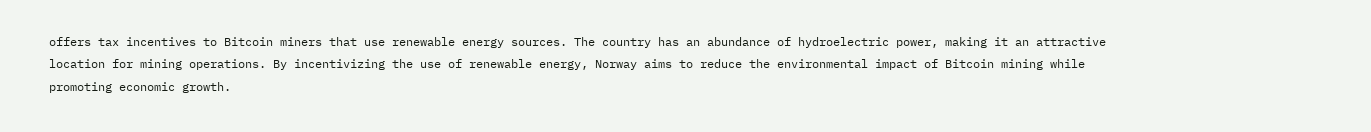offers tax incentives to Bitcoin miners that use renewable energy sources. The country has an abundance of hydroelectric power, making it an attractive location for mining operations. By incentivizing the use of renewable energy, Norway aims to reduce the environmental impact of Bitcoin mining while promoting economic growth.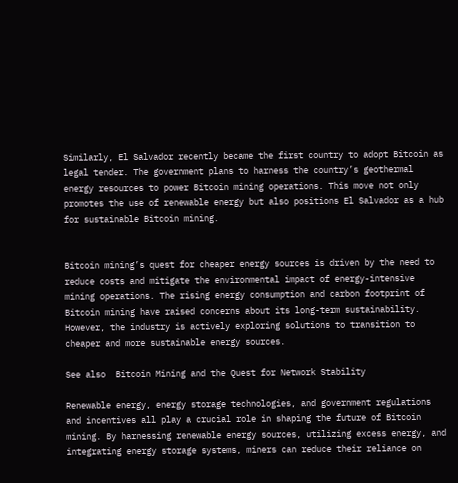Similarly, El Salvador recently became the first country to adopt Bitcoin as legal tender. The government plans to harness the country’s geothermal energy resources to power Bitcoin mining operations. This move not only promotes the use of renewable energy but also positions El Salvador as a hub for sustainable Bitcoin mining.


Bitcoin mining’s quest for cheaper energy sources is driven by the need to reduce costs and mitigate the environmental impact of energy-intensive mining operations. The rising energy consumption and carbon footprint of Bitcoin mining have raised concerns about its long-term sustainability. However, the industry is actively exploring solutions to transition to cheaper and more sustainable energy sources.

See also  Bitcoin Mining and the Quest for Network Stability

Renewable energy, energy storage technologies, and government regulations and incentives all play a crucial role in shaping the future of Bitcoin mining. By harnessing renewable energy sources, utilizing excess energy, and integrating energy storage systems, miners can reduce their reliance on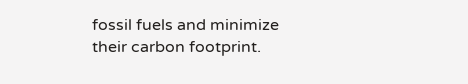fossil fuels and minimize their carbon footprint.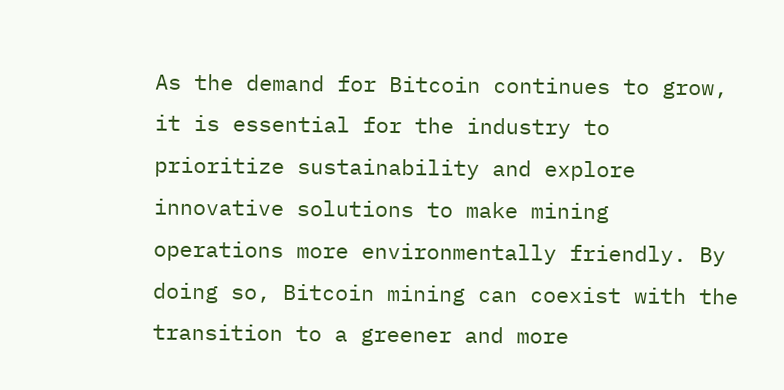As the demand for Bitcoin continues to grow, it is essential for the industry to prioritize sustainability and explore innovative solutions to make mining operations more environmentally friendly. By doing so, Bitcoin mining can coexist with the transition to a greener and more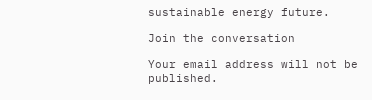sustainable energy future.

Join the conversation

Your email address will not be published.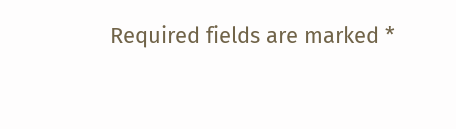Required fields are marked *